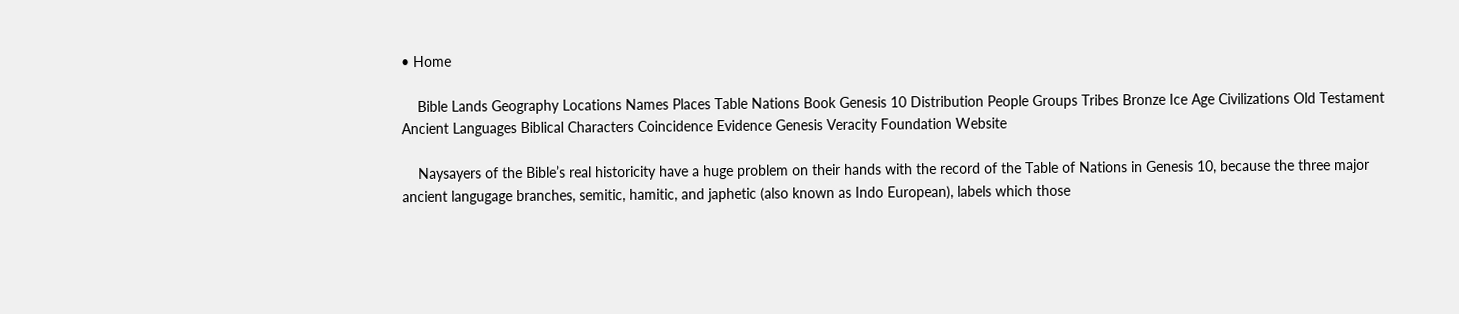• Home

    Bible Lands Geography Locations Names Places Table Nations Book Genesis 10 Distribution People Groups Tribes Bronze Ice Age Civilizations Old Testament Ancient Languages Biblical Characters Coincidence Evidence Genesis Veracity Foundation Website

    Naysayers of the Bible’s real historicity have a huge problem on their hands with the record of the Table of Nations in Genesis 10, because the three major ancient langugage branches, semitic, hamitic, and japhetic (also known as Indo European), labels which those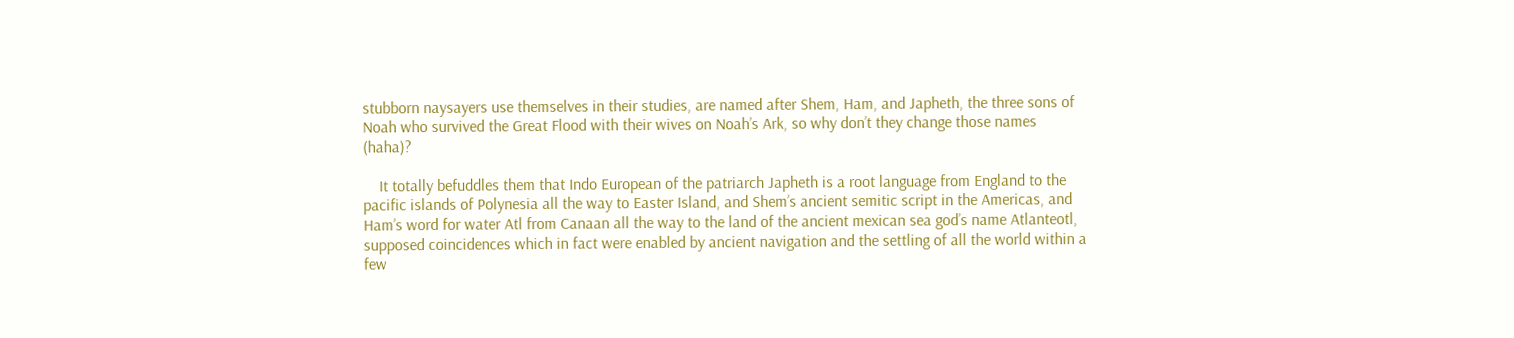stubborn naysayers use themselves in their studies, are named after Shem, Ham, and Japheth, the three sons of Noah who survived the Great Flood with their wives on Noah’s Ark, so why don’t they change those names (haha)?

    It totally befuddles them that Indo European of the patriarch Japheth is a root language from England to the pacific islands of Polynesia all the way to Easter Island, and Shem’s ancient semitic script in the Americas, and Ham’s word for water Atl from Canaan all the way to the land of the ancient mexican sea god’s name Atlanteotl, supposed coincidences which in fact were enabled by ancient navigation and the settling of all the world within a few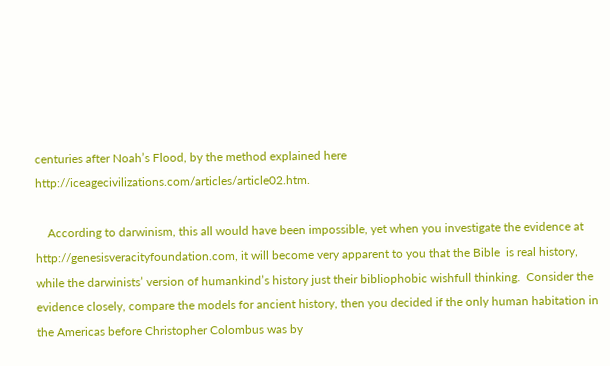centuries after Noah’s Flood, by the method explained here http://iceagecivilizations.com/articles/article02.htm.

    According to darwinism, this all would have been impossible, yet when you investigate the evidence at http://genesisveracityfoundation.com, it will become very apparent to you that the Bible  is real history, while the darwinists’ version of humankind’s history just their bibliophobic wishfull thinking.  Consider the evidence closely, compare the models for ancient history, then you decided if the only human habitation in the Americas before Christopher Colombus was by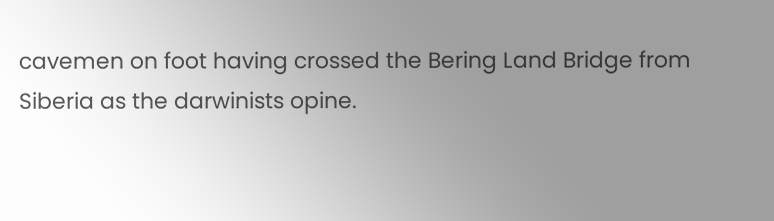cavemen on foot having crossed the Bering Land Bridge from Siberia as the darwinists opine.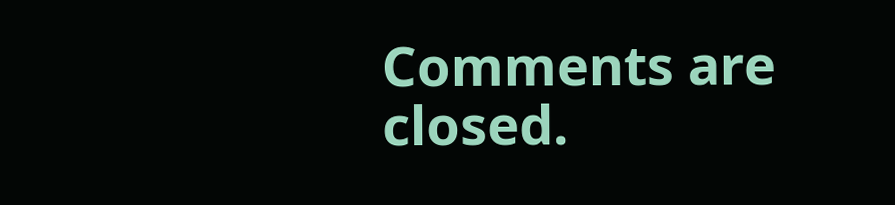Comments are closed.